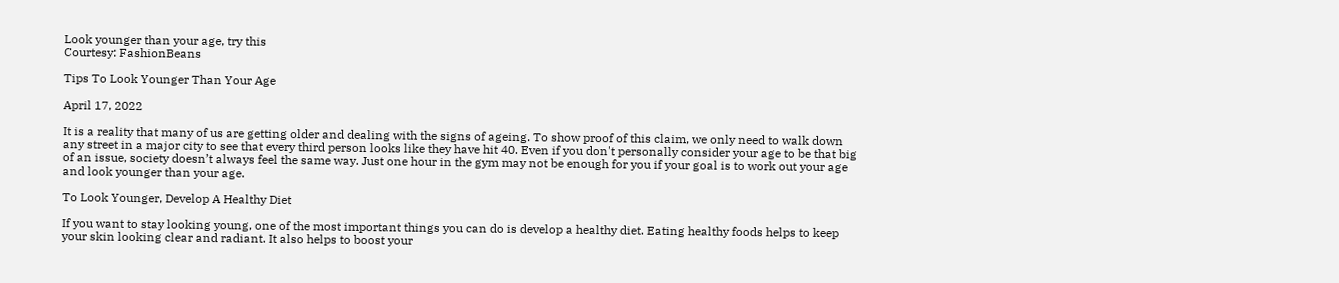Look younger than your age, try this
Courtesy: FashionBeans

Tips To Look Younger Than Your Age

April 17, 2022

It is a reality that many of us are getting older and dealing with the signs of ageing. To show proof of this claim, we only need to walk down any street in a major city to see that every third person looks like they have hit 40. Even if you don't personally consider your age to be that big of an issue, society doesn’t always feel the same way. Just one hour in the gym may not be enough for you if your goal is to work out your age and look younger than your age.

To Look Younger, Develop A Healthy Diet

If you want to stay looking young, one of the most important things you can do is develop a healthy diet. Eating healthy foods helps to keep your skin looking clear and radiant. It also helps to boost your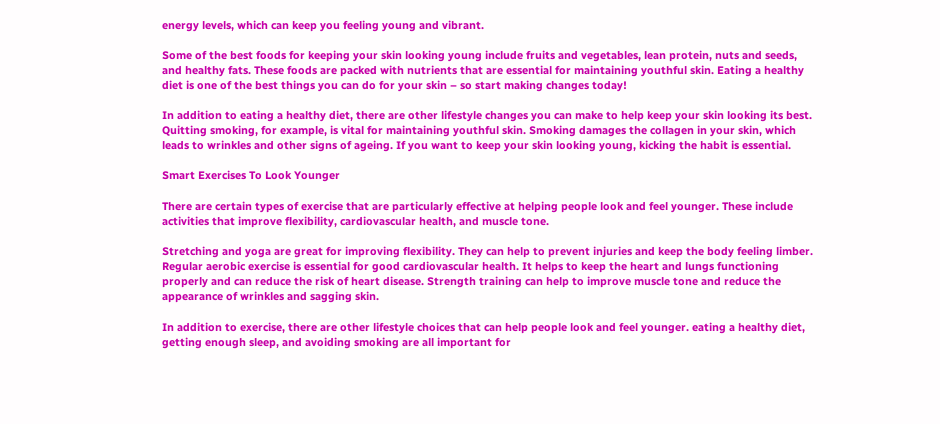energy levels, which can keep you feeling young and vibrant.

Some of the best foods for keeping your skin looking young include fruits and vegetables, lean protein, nuts and seeds, and healthy fats. These foods are packed with nutrients that are essential for maintaining youthful skin. Eating a healthy diet is one of the best things you can do for your skin – so start making changes today!

In addition to eating a healthy diet, there are other lifestyle changes you can make to help keep your skin looking its best. Quitting smoking, for example, is vital for maintaining youthful skin. Smoking damages the collagen in your skin, which leads to wrinkles and other signs of ageing. If you want to keep your skin looking young, kicking the habit is essential.

Smart Exercises To Look Younger

There are certain types of exercise that are particularly effective at helping people look and feel younger. These include activities that improve flexibility, cardiovascular health, and muscle tone.

Stretching and yoga are great for improving flexibility. They can help to prevent injuries and keep the body feeling limber. Regular aerobic exercise is essential for good cardiovascular health. It helps to keep the heart and lungs functioning properly and can reduce the risk of heart disease. Strength training can help to improve muscle tone and reduce the appearance of wrinkles and sagging skin.

In addition to exercise, there are other lifestyle choices that can help people look and feel younger. eating a healthy diet, getting enough sleep, and avoiding smoking are all important for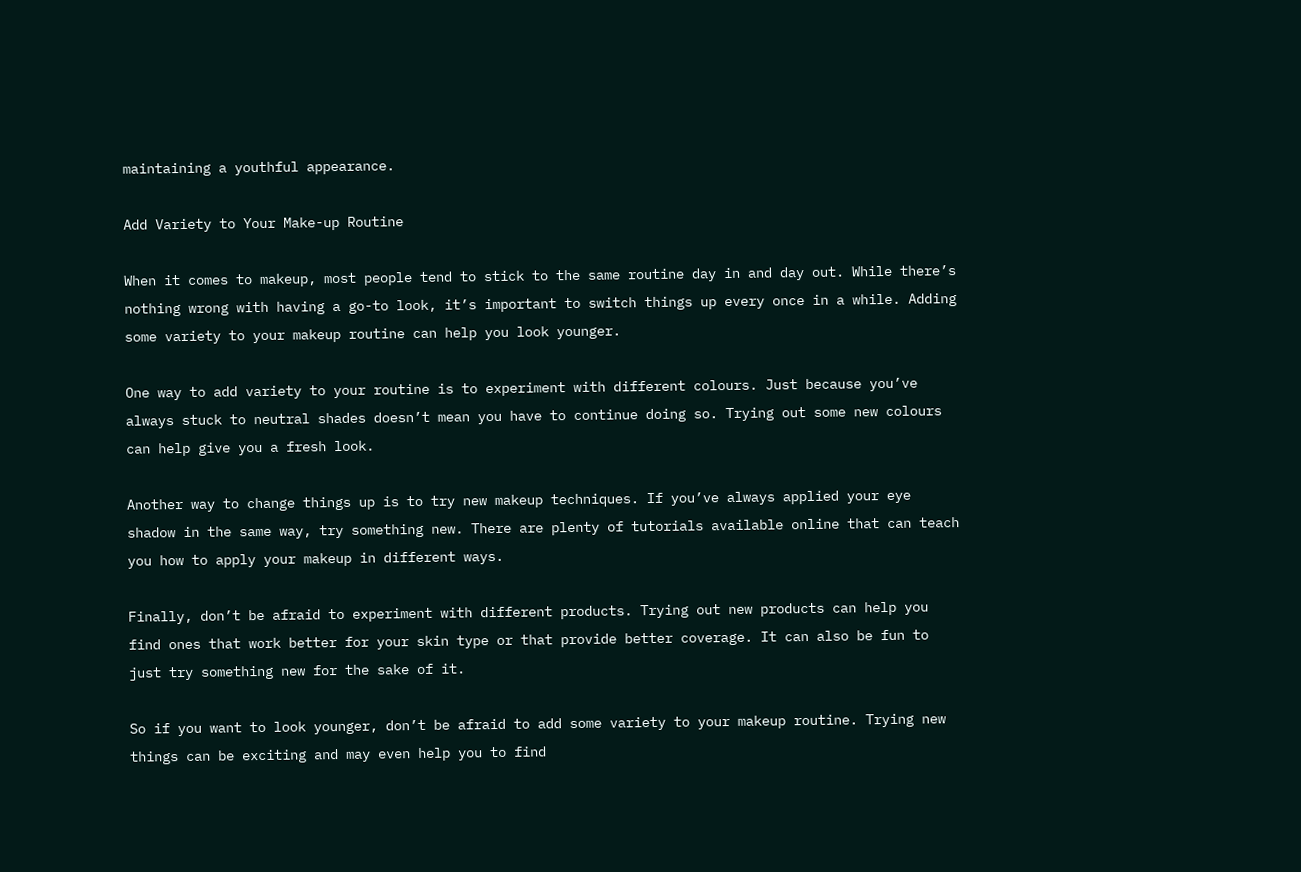maintaining a youthful appearance.

Add Variety to Your Make-up Routine

When it comes to makeup, most people tend to stick to the same routine day in and day out. While there’s nothing wrong with having a go-to look, it’s important to switch things up every once in a while. Adding some variety to your makeup routine can help you look younger.

One way to add variety to your routine is to experiment with different colours. Just because you’ve always stuck to neutral shades doesn’t mean you have to continue doing so. Trying out some new colours can help give you a fresh look.

Another way to change things up is to try new makeup techniques. If you’ve always applied your eye shadow in the same way, try something new. There are plenty of tutorials available online that can teach you how to apply your makeup in different ways.

Finally, don’t be afraid to experiment with different products. Trying out new products can help you find ones that work better for your skin type or that provide better coverage. It can also be fun to just try something new for the sake of it.

So if you want to look younger, don’t be afraid to add some variety to your makeup routine. Trying new things can be exciting and may even help you to find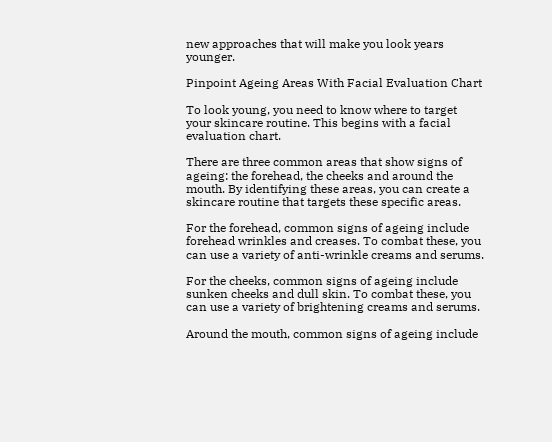new approaches that will make you look years younger.

Pinpoint Ageing Areas With Facial Evaluation Chart

To look young, you need to know where to target your skincare routine. This begins with a facial evaluation chart.

There are three common areas that show signs of ageing: the forehead, the cheeks and around the mouth. By identifying these areas, you can create a skincare routine that targets these specific areas.

For the forehead, common signs of ageing include forehead wrinkles and creases. To combat these, you can use a variety of anti-wrinkle creams and serums.

For the cheeks, common signs of ageing include sunken cheeks and dull skin. To combat these, you can use a variety of brightening creams and serums.

Around the mouth, common signs of ageing include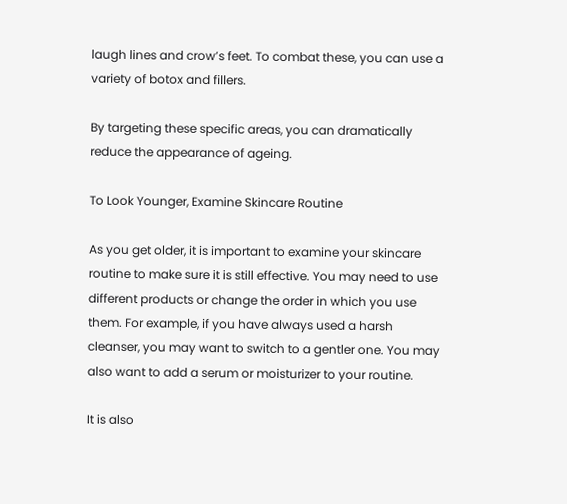laugh lines and crow’s feet. To combat these, you can use a variety of botox and fillers.

By targeting these specific areas, you can dramatically reduce the appearance of ageing.

To Look Younger, Examine Skincare Routine

As you get older, it is important to examine your skincare routine to make sure it is still effective. You may need to use different products or change the order in which you use them. For example, if you have always used a harsh cleanser, you may want to switch to a gentler one. You may also want to add a serum or moisturizer to your routine.

It is also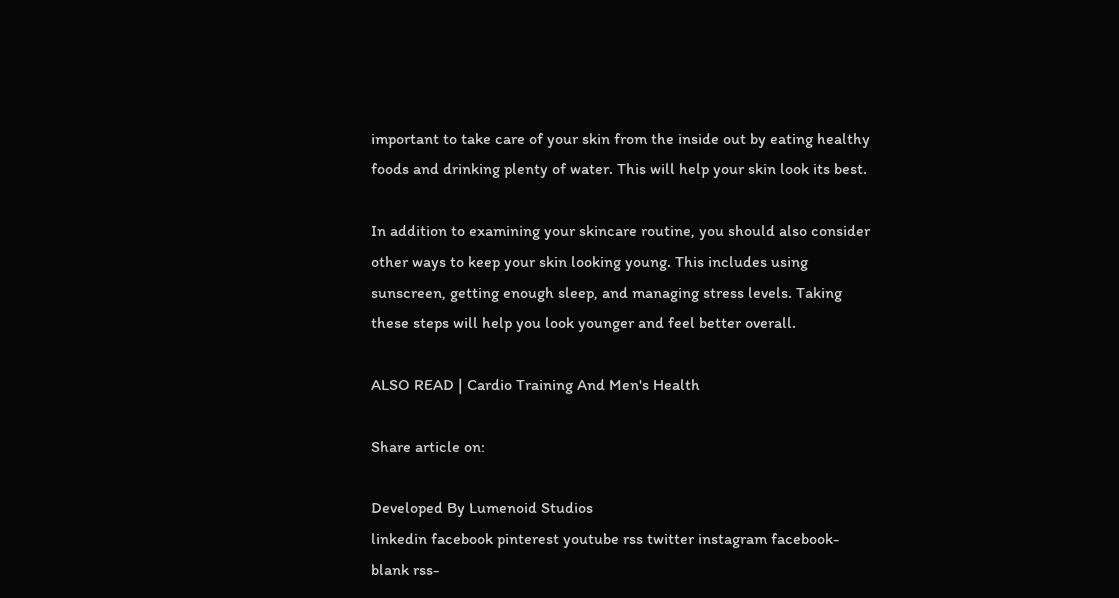important to take care of your skin from the inside out by eating healthy foods and drinking plenty of water. This will help your skin look its best.

In addition to examining your skincare routine, you should also consider other ways to keep your skin looking young. This includes using sunscreen, getting enough sleep, and managing stress levels. Taking these steps will help you look younger and feel better overall.

ALSO READ | Cardio Training And Men's Health

Share article on:

Developed By Lumenoid Studios
linkedin facebook pinterest youtube rss twitter instagram facebook-blank rss-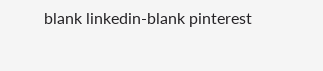blank linkedin-blank pinterest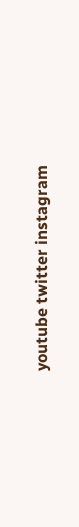youtube twitter instagram